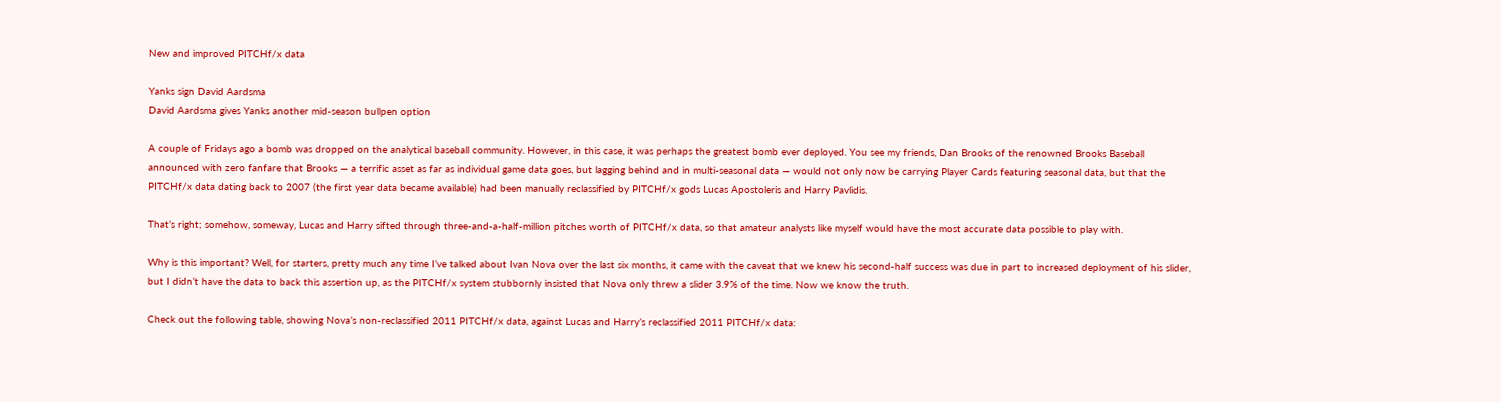New and improved PITCHf/x data

Yanks sign David Aardsma
David Aardsma gives Yanks another mid-season bullpen option

A couple of Fridays ago a bomb was dropped on the analytical baseball community. However, in this case, it was perhaps the greatest bomb ever deployed. You see my friends, Dan Brooks of the renowned Brooks Baseball announced with zero fanfare that Brooks — a terrific asset as far as individual game data goes, but lagging behind and in multi-seasonal data — would not only now be carrying Player Cards featuring seasonal data, but that the PITCHf/x data dating back to 2007 (the first year data became available) had been manually reclassified by PITCHf/x gods Lucas Apostoleris and Harry Pavlidis.

That’s right; somehow, someway, Lucas and Harry sifted through three-and-a-half-million pitches worth of PITCHf/x data, so that amateur analysts like myself would have the most accurate data possible to play with.

Why is this important? Well, for starters, pretty much any time I’ve talked about Ivan Nova over the last six months, it came with the caveat that we knew his second-half success was due in part to increased deployment of his slider, but I didn’t have the data to back this assertion up, as the PITCHf/x system stubbornly insisted that Nova only threw a slider 3.9% of the time. Now we know the truth.

Check out the following table, showing Nova’s non-reclassified 2011 PITCHf/x data, against Lucas and Harry’s reclassified 2011 PITCHf/x data: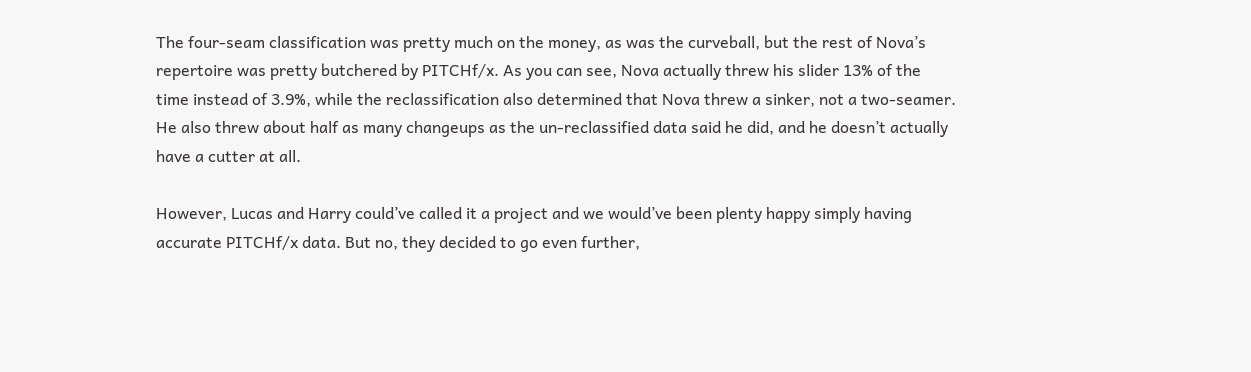The four-seam classification was pretty much on the money, as was the curveball, but the rest of Nova’s repertoire was pretty butchered by PITCHf/x. As you can see, Nova actually threw his slider 13% of the time instead of 3.9%, while the reclassification also determined that Nova threw a sinker, not a two-seamer. He also threw about half as many changeups as the un-reclassified data said he did, and he doesn’t actually have a cutter at all.

However, Lucas and Harry could’ve called it a project and we would’ve been plenty happy simply having accurate PITCHf/x data. But no, they decided to go even further,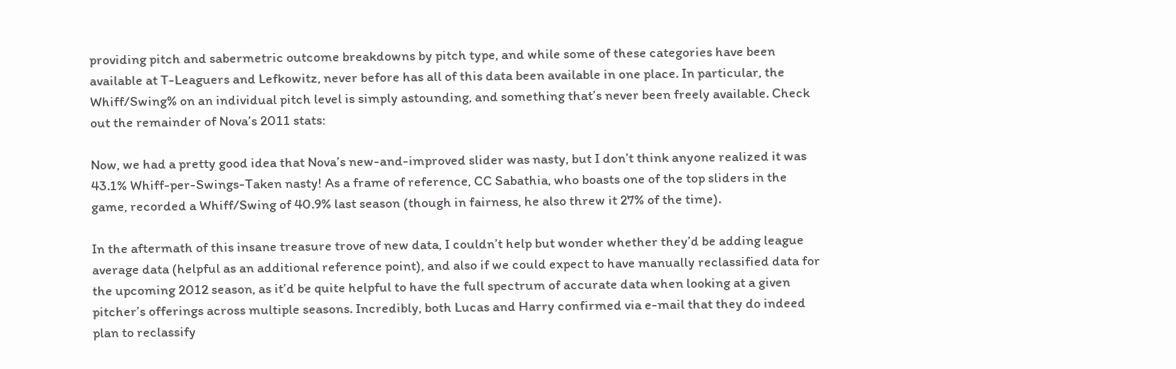providing pitch and sabermetric outcome breakdowns by pitch type, and while some of these categories have been available at T-Leaguers and Lefkowitz, never before has all of this data been available in one place. In particular, the Whiff/Swing% on an individual pitch level is simply astounding, and something that’s never been freely available. Check out the remainder of Nova’s 2011 stats:

Now, we had a pretty good idea that Nova’s new-and-improved slider was nasty, but I don’t think anyone realized it was 43.1% Whiff-per-Swings-Taken nasty! As a frame of reference, CC Sabathia, who boasts one of the top sliders in the game, recorded a Whiff/Swing of 40.9% last season (though in fairness, he also threw it 27% of the time).

In the aftermath of this insane treasure trove of new data, I couldn’t help but wonder whether they’d be adding league average data (helpful as an additional reference point), and also if we could expect to have manually reclassified data for the upcoming 2012 season, as it’d be quite helpful to have the full spectrum of accurate data when looking at a given pitcher’s offerings across multiple seasons. Incredibly, both Lucas and Harry confirmed via e-mail that they do indeed plan to reclassify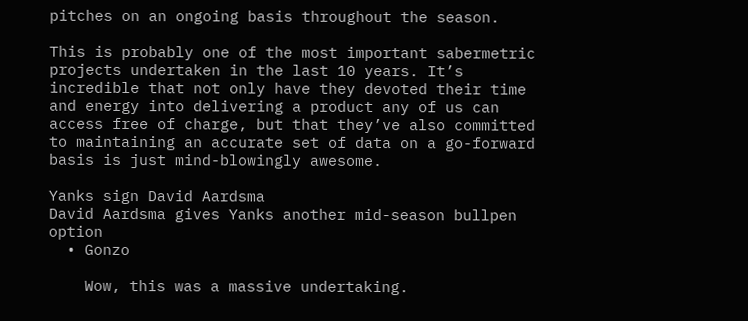pitches on an ongoing basis throughout the season.

This is probably one of the most important sabermetric projects undertaken in the last 10 years. It’s incredible that not only have they devoted their time and energy into delivering a product any of us can access free of charge, but that they’ve also committed to maintaining an accurate set of data on a go-forward basis is just mind-blowingly awesome.

Yanks sign David Aardsma
David Aardsma gives Yanks another mid-season bullpen option
  • Gonzo

    Wow, this was a massive undertaking.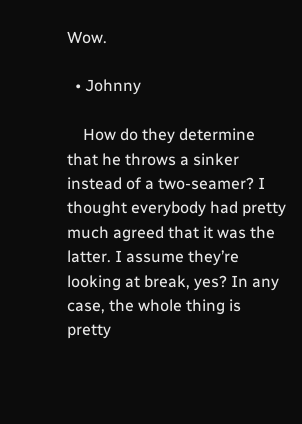Wow.

  • Johnny

    How do they determine that he throws a sinker instead of a two-seamer? I thought everybody had pretty much agreed that it was the latter. I assume they’re looking at break, yes? In any case, the whole thing is pretty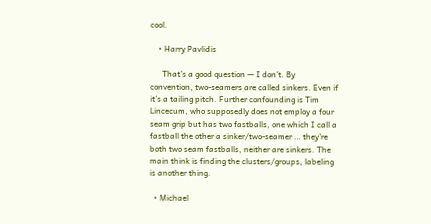cool.

    • Harry Pavlidis

      That’s a good question — I don’t. By convention, two-seamers are called sinkers. Even if it’s a tailing pitch. Further confounding is Tim Lincecum, who supposedly does not employ a four seam grip but has two fastballs, one which I call a fastball the other a sinker/two-seamer … they’re both two seam fastballs, neither are sinkers. The main think is finding the clusters/groups, labeling is another thing.

  • Michael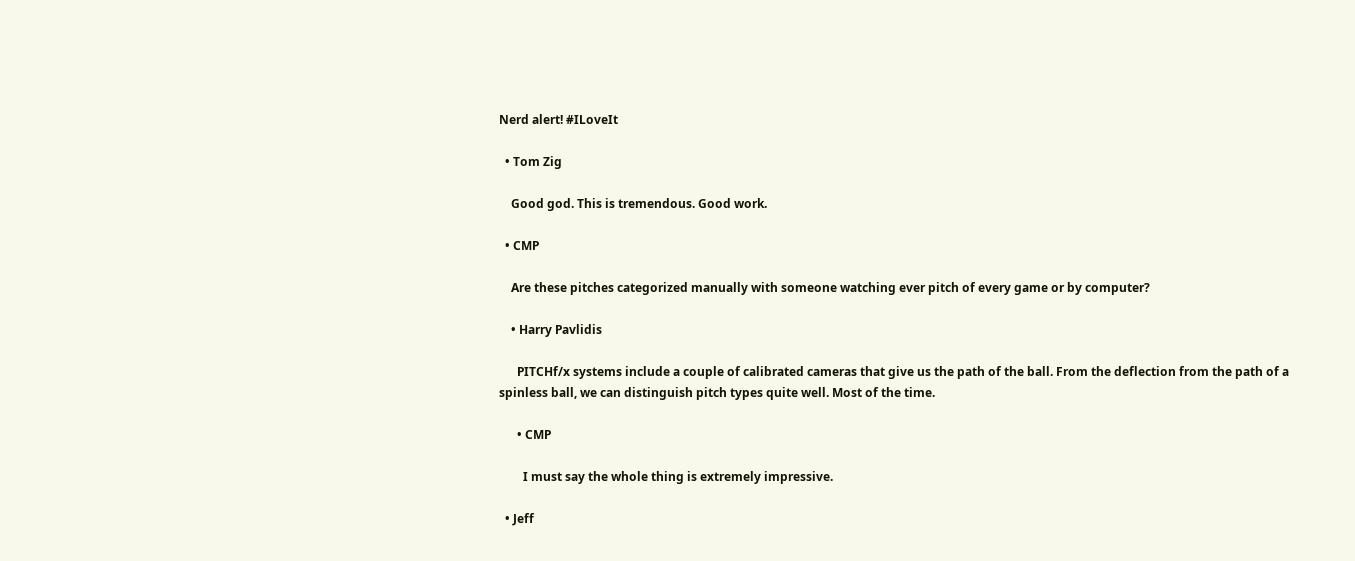Nerd alert! #ILoveIt

  • Tom Zig

    Good god. This is tremendous. Good work.

  • CMP

    Are these pitches categorized manually with someone watching ever pitch of every game or by computer?

    • Harry Pavlidis

      PITCHf/x systems include a couple of calibrated cameras that give us the path of the ball. From the deflection from the path of a spinless ball, we can distinguish pitch types quite well. Most of the time.

      • CMP

        I must say the whole thing is extremely impressive.

  • Jeff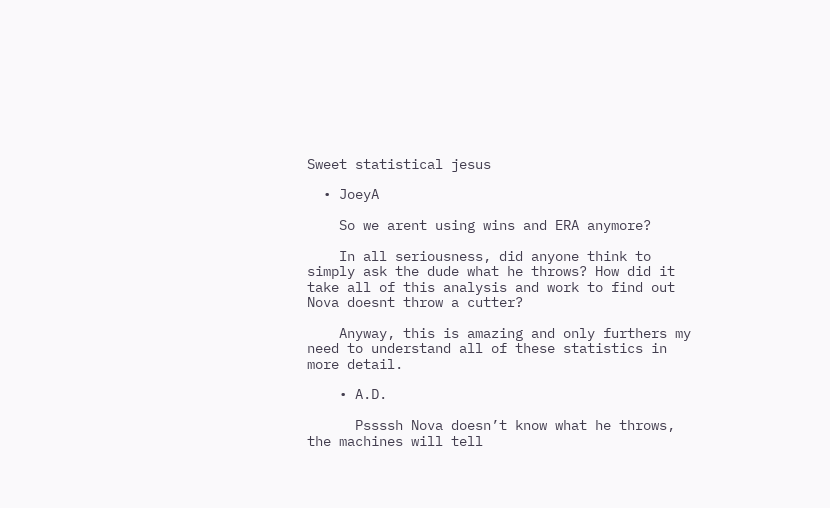Sweet statistical jesus

  • JoeyA

    So we arent using wins and ERA anymore?

    In all seriousness, did anyone think to simply ask the dude what he throws? How did it take all of this analysis and work to find out Nova doesnt throw a cutter?

    Anyway, this is amazing and only furthers my need to understand all of these statistics in more detail.

    • A.D.

      Pssssh Nova doesn’t know what he throws, the machines will tell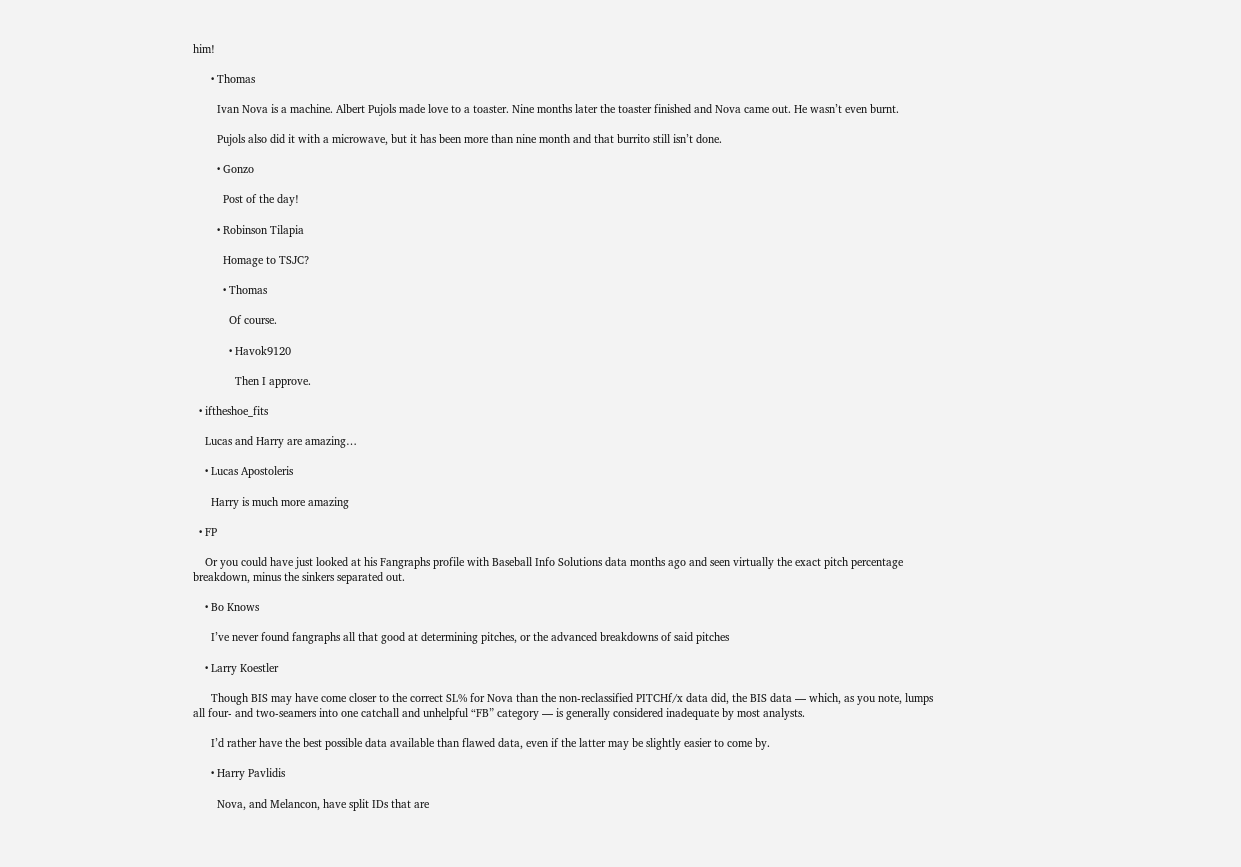him!

      • Thomas

        Ivan Nova is a machine. Albert Pujols made love to a toaster. Nine months later the toaster finished and Nova came out. He wasn’t even burnt.

        Pujols also did it with a microwave, but it has been more than nine month and that burrito still isn’t done.

        • Gonzo

          Post of the day!

        • Robinson Tilapia

          Homage to TSJC?

          • Thomas

            Of course.

            • Havok9120

              Then I approve.

  • iftheshoe_fits

    Lucas and Harry are amazing…

    • Lucas Apostoleris

      Harry is much more amazing

  • FP

    Or you could have just looked at his Fangraphs profile with Baseball Info Solutions data months ago and seen virtually the exact pitch percentage breakdown, minus the sinkers separated out.

    • Bo Knows

      I’ve never found fangraphs all that good at determining pitches, or the advanced breakdowns of said pitches

    • Larry Koestler

      Though BIS may have come closer to the correct SL% for Nova than the non-reclassified PITCHf/x data did, the BIS data — which, as you note, lumps all four- and two-seamers into one catchall and unhelpful “FB” category — is generally considered inadequate by most analysts.

      I’d rather have the best possible data available than flawed data, even if the latter may be slightly easier to come by.

      • Harry Pavlidis

        Nova, and Melancon, have split IDs that are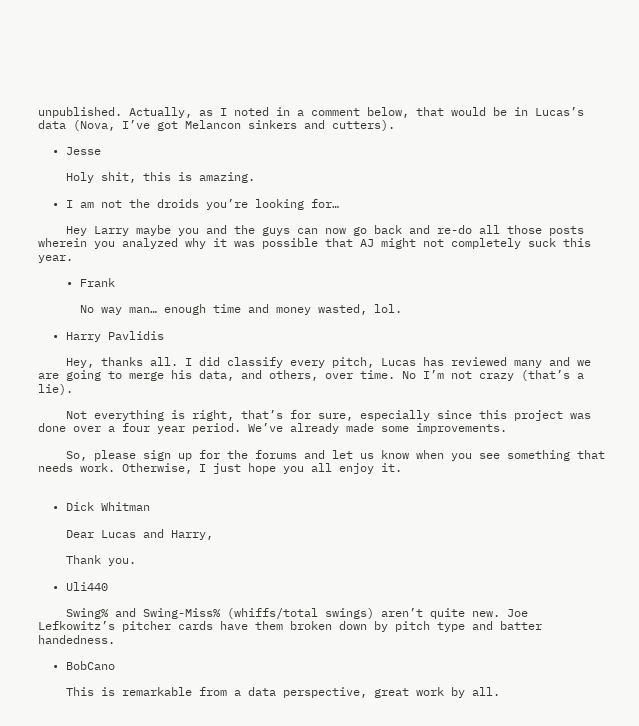unpublished. Actually, as I noted in a comment below, that would be in Lucas’s data (Nova, I’ve got Melancon sinkers and cutters).

  • Jesse

    Holy shit, this is amazing.

  • I am not the droids you’re looking for…

    Hey Larry maybe you and the guys can now go back and re-do all those posts wherein you analyzed why it was possible that AJ might not completely suck this year.

    • Frank

      No way man… enough time and money wasted, lol.

  • Harry Pavlidis

    Hey, thanks all. I did classify every pitch, Lucas has reviewed many and we are going to merge his data, and others, over time. No I’m not crazy (that’s a lie).

    Not everything is right, that’s for sure, especially since this project was done over a four year period. We’ve already made some improvements.

    So, please sign up for the forums and let us know when you see something that needs work. Otherwise, I just hope you all enjoy it.


  • Dick Whitman

    Dear Lucas and Harry,

    Thank you.

  • Uli440

    Swing% and Swing-Miss% (whiffs/total swings) aren’t quite new. Joe Lefkowitz’s pitcher cards have them broken down by pitch type and batter handedness.

  • BobCano

    This is remarkable from a data perspective, great work by all.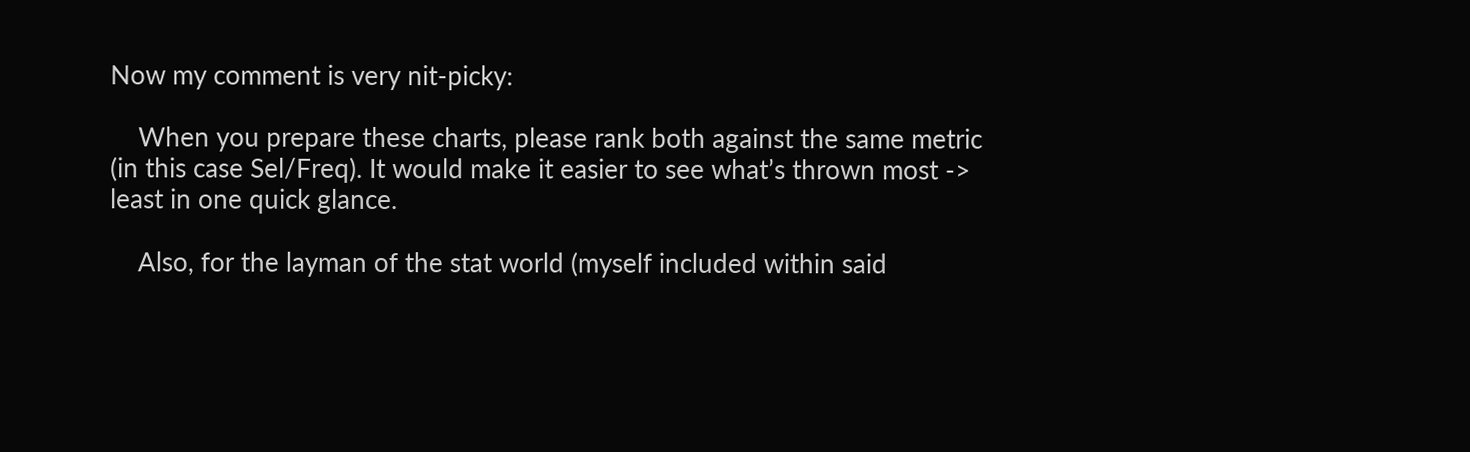Now my comment is very nit-picky:

    When you prepare these charts, please rank both against the same metric (in this case Sel/Freq). It would make it easier to see what’s thrown most -> least in one quick glance.

    Also, for the layman of the stat world (myself included within said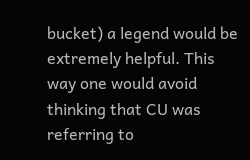bucket) a legend would be extremely helpful. This way one would avoid thinking that CU was referring to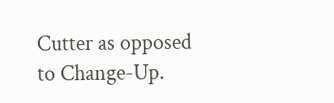Cutter as opposed to Change-Up.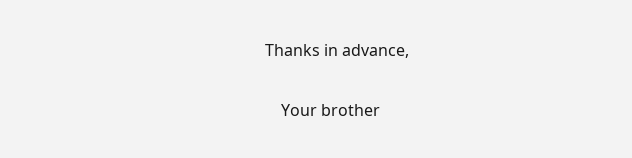Thanks in advance,

    Your brother